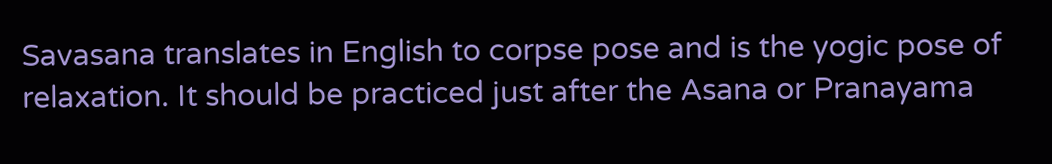Savasana translates in English to corpse pose and is the yogic pose of relaxation. It should be practiced just after the Asana or Pranayama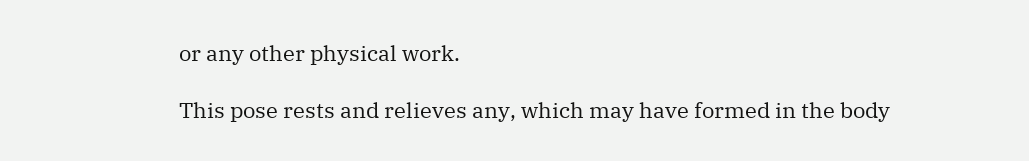or any other physical work.

This pose rests and relieves any, which may have formed in the body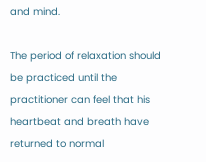and mind.

The period of relaxation should be practiced until the practitioner can feel that his heartbeat and breath have returned to normal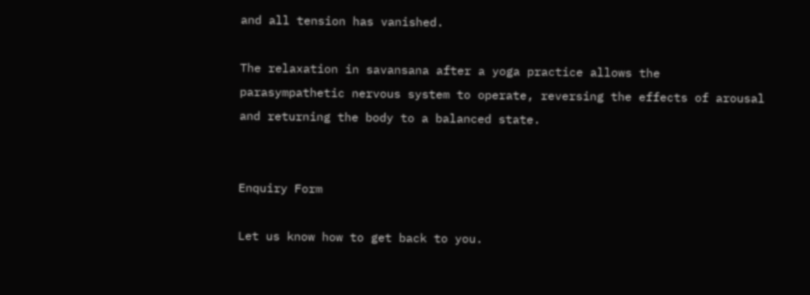and all tension has vanished.

The relaxation in savansana after a yoga practice allows the parasympathetic nervous system to operate, reversing the effects of arousal and returning the body to a balanced state.


Enquiry Form

Let us know how to get back to you.